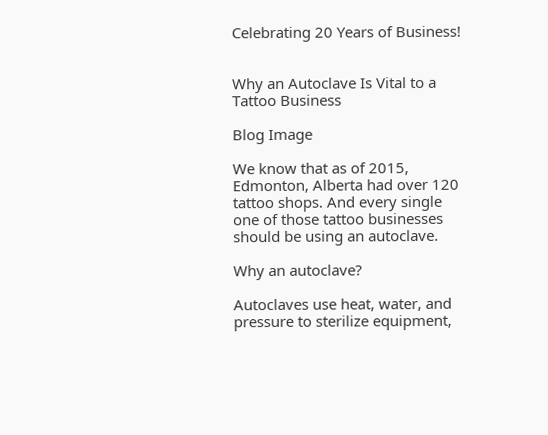Celebrating 20 Years of Business!


Why an Autoclave Is Vital to a Tattoo Business

Blog Image

We know that as of 2015, Edmonton, Alberta had over 120 tattoo shops. And every single one of those tattoo businesses should be using an autoclave.

Why an autoclave?

Autoclaves use heat, water, and pressure to sterilize equipment,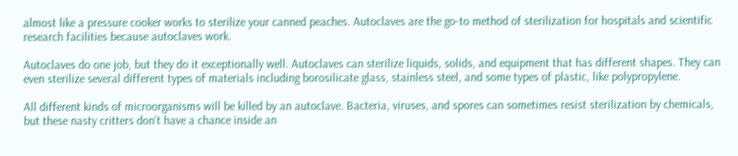almost like a pressure cooker works to sterilize your canned peaches. Autoclaves are the go-to method of sterilization for hospitals and scientific research facilities because autoclaves work.

Autoclaves do one job, but they do it exceptionally well. Autoclaves can sterilize liquids, solids, and equipment that has different shapes. They can even sterilize several different types of materials including borosilicate glass, stainless steel, and some types of plastic, like polypropylene.

All different kinds of microorganisms will be killed by an autoclave. Bacteria, viruses, and spores can sometimes resist sterilization by chemicals, but these nasty critters don’t have a chance inside an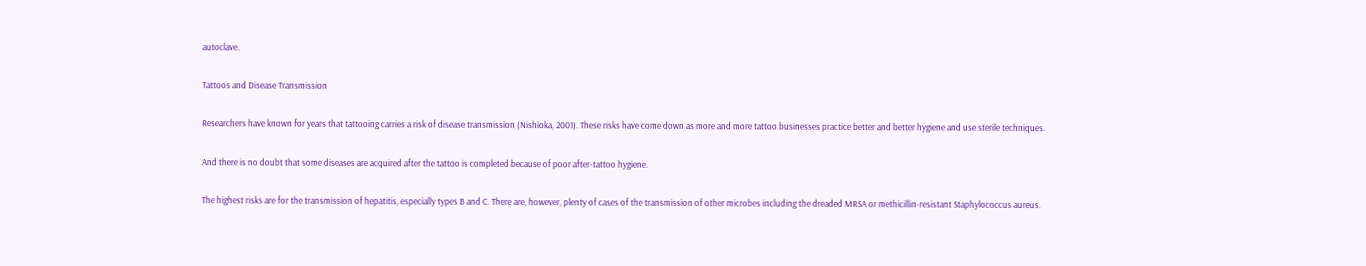autoclave.

Tattoos and Disease Transmission

Researchers have known for years that tattooing carries a risk of disease transmission (Nishioka, 2001). These risks have come down as more and more tattoo businesses practice better and better hygiene and use sterile techniques.

And there is no doubt that some diseases are acquired after the tattoo is completed because of poor after-tattoo hygiene.

The highest risks are for the transmission of hepatitis, especially types B and C. There are, however, plenty of cases of the transmission of other microbes including the dreaded MRSA or methicillin-resistant Staphylococcus aureus.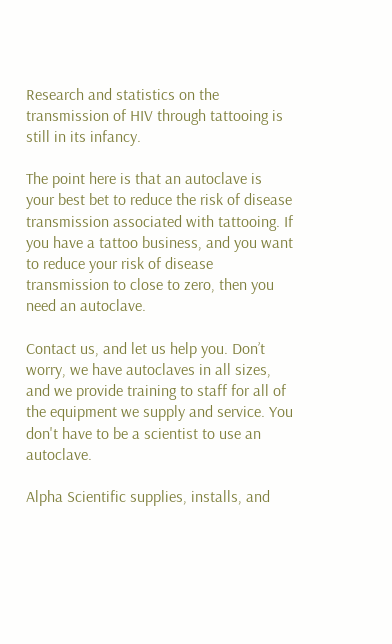Research and statistics on the transmission of HIV through tattooing is still in its infancy.

The point here is that an autoclave is your best bet to reduce the risk of disease transmission associated with tattooing. If you have a tattoo business, and you want to reduce your risk of disease transmission to close to zero, then you need an autoclave.

Contact us, and let us help you. Don’t worry, we have autoclaves in all sizes, and we provide training to staff for all of the equipment we supply and service. You don't have to be a scientist to use an autoclave.

Alpha Scientific supplies, installs, and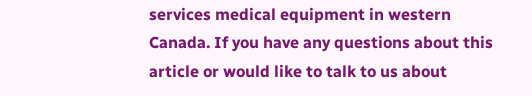services medical equipment in western Canada. If you have any questions about this article or would like to talk to us about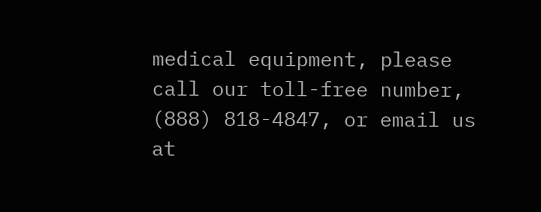medical equipment, please call our toll-free number, (888) 818-4847, or email us at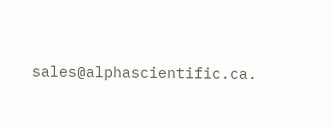sales@alphascientific.ca.